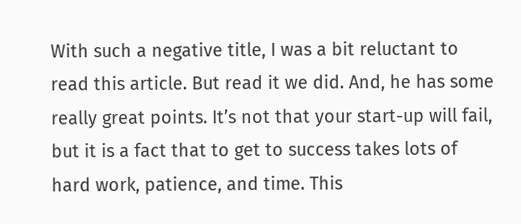With such a negative title, I was a bit reluctant to read this article. But read it we did. And, he has some really great points. It’s not that your start-up will fail, but it is a fact that to get to success takes lots of hard work, patience, and time. This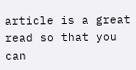article is a great read so that you can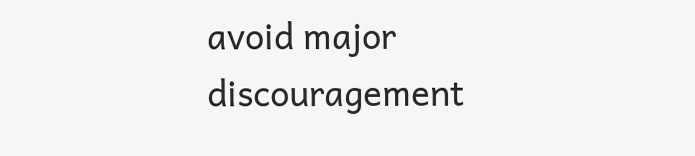avoid major discouragement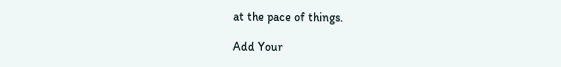at the pace of things.

Add Your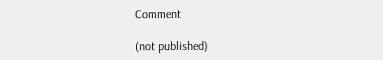Comment

(not published)